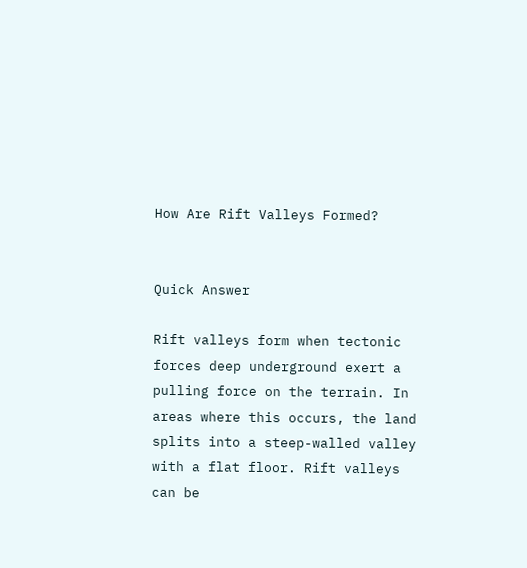How Are Rift Valleys Formed?


Quick Answer

Rift valleys form when tectonic forces deep underground exert a pulling force on the terrain. In areas where this occurs, the land splits into a steep-walled valley with a flat floor. Rift valleys can be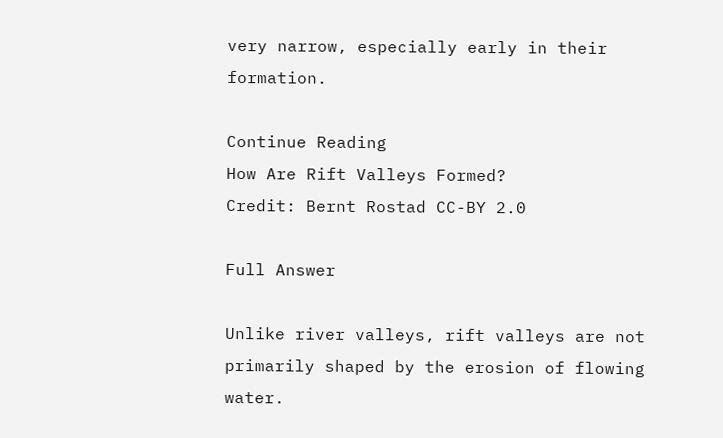very narrow, especially early in their formation.

Continue Reading
How Are Rift Valleys Formed?
Credit: Bernt Rostad CC-BY 2.0

Full Answer

Unlike river valleys, rift valleys are not primarily shaped by the erosion of flowing water.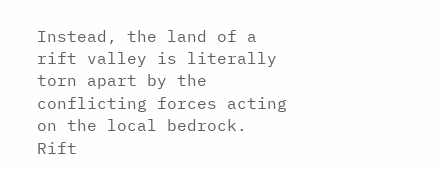Instead, the land of a rift valley is literally torn apart by the conflicting forces acting on the local bedrock. Rift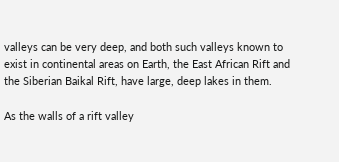valleys can be very deep, and both such valleys known to exist in continental areas on Earth, the East African Rift and the Siberian Baikal Rift, have large, deep lakes in them.

As the walls of a rift valley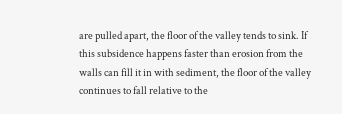are pulled apart, the floor of the valley tends to sink. If this subsidence happens faster than erosion from the walls can fill it in with sediment, the floor of the valley continues to fall relative to the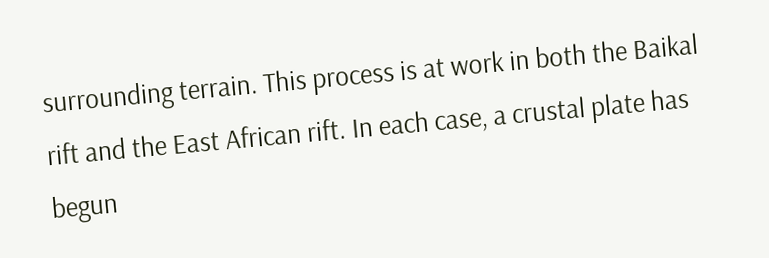surrounding terrain. This process is at work in both the Baikal rift and the East African rift. In each case, a crustal plate has begun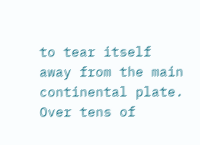to tear itself away from the main continental plate. Over tens of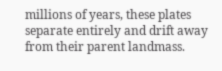millions of years, these plates separate entirely and drift away from their parent landmass.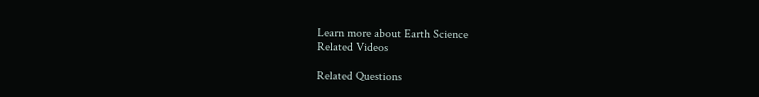Learn more about Earth Science
Related Videos

Related Questions